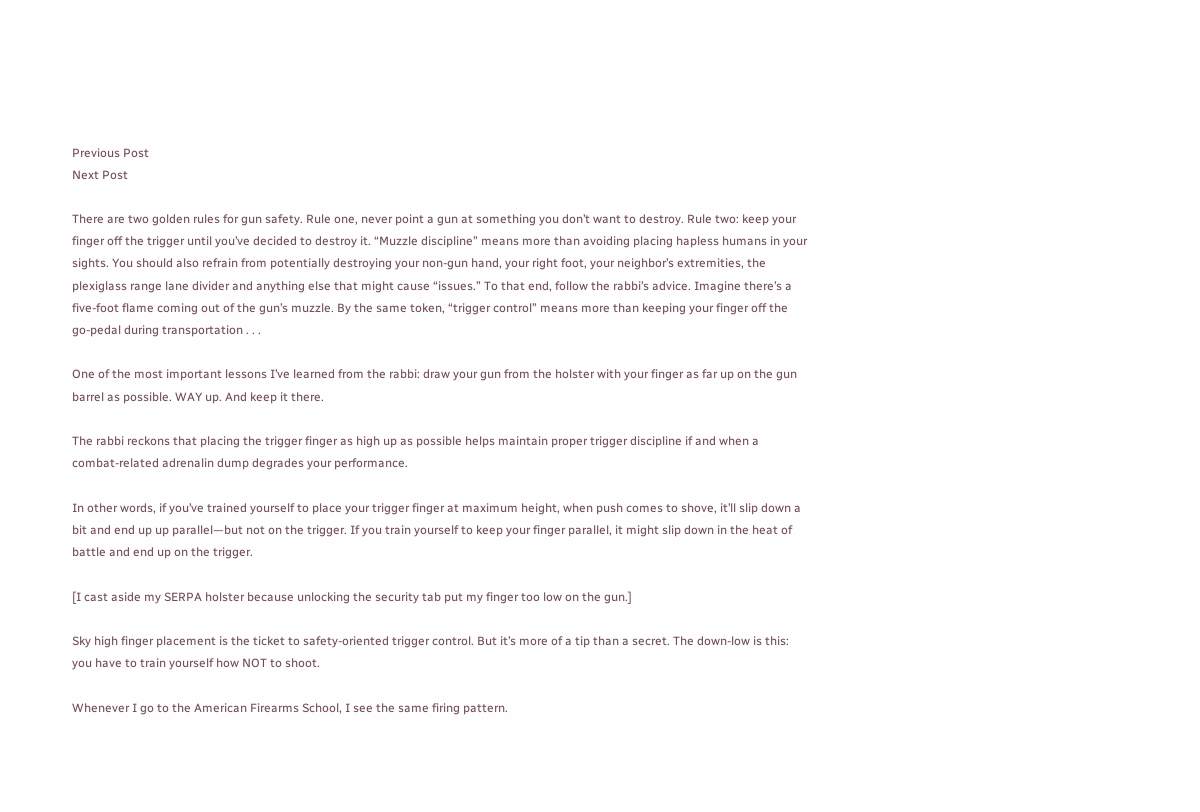Previous Post
Next Post

There are two golden rules for gun safety. Rule one, never point a gun at something you don’t want to destroy. Rule two: keep your finger off the trigger until you’ve decided to destroy it. “Muzzle discipline” means more than avoiding placing hapless humans in your sights. You should also refrain from potentially destroying your non-gun hand, your right foot, your neighbor’s extremities, the plexiglass range lane divider and anything else that might cause “issues.” To that end, follow the rabbi’s advice. Imagine there’s a five-foot flame coming out of the gun’s muzzle. By the same token, “trigger control” means more than keeping your finger off the go-pedal during transportation . . .

One of the most important lessons I’ve learned from the rabbi: draw your gun from the holster with your finger as far up on the gun barrel as possible. WAY up. And keep it there.

The rabbi reckons that placing the trigger finger as high up as possible helps maintain proper trigger discipline if and when a combat-related adrenalin dump degrades your performance.

In other words, if you’ve trained yourself to place your trigger finger at maximum height, when push comes to shove, it’ll slip down a bit and end up up parallel—but not on the trigger. If you train yourself to keep your finger parallel, it might slip down in the heat of battle and end up on the trigger.

[I cast aside my SERPA holster because unlocking the security tab put my finger too low on the gun.]

Sky high finger placement is the ticket to safety-oriented trigger control. But it’s more of a tip than a secret. The down-low is this: you have to train yourself how NOT to shoot.

Whenever I go to the American Firearms School, I see the same firing pattern.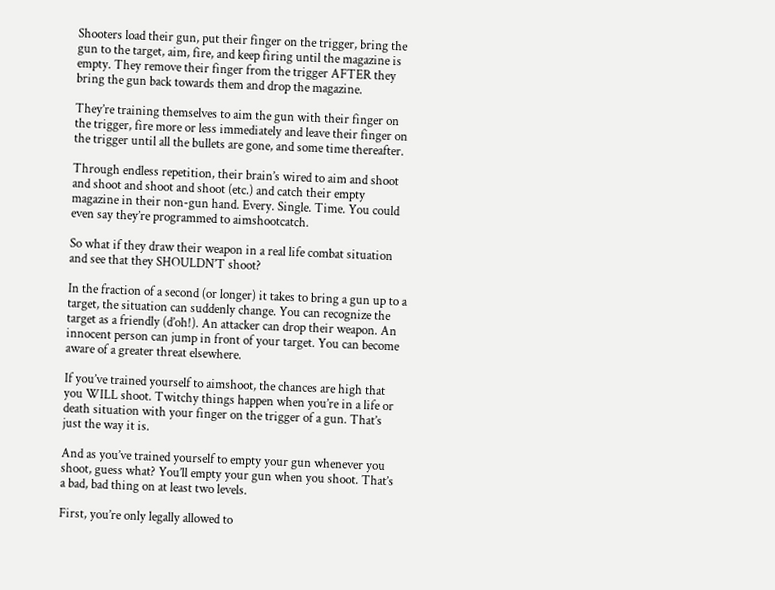Shooters load their gun, put their finger on the trigger, bring the gun to the target, aim, fire, and keep firing until the magazine is empty. They remove their finger from the trigger AFTER they bring the gun back towards them and drop the magazine.

They’re training themselves to aim the gun with their finger on the trigger, fire more or less immediately and leave their finger on the trigger until all the bullets are gone, and some time thereafter.

Through endless repetition, their brain’s wired to aim and shoot and shoot and shoot and shoot (etc.) and catch their empty magazine in their non-gun hand. Every. Single. Time. You could even say they’re programmed to aimshootcatch.

So what if they draw their weapon in a real life combat situation and see that they SHOULDN’T shoot?

In the fraction of a second (or longer) it takes to bring a gun up to a target, the situation can suddenly change. You can recognize the target as a friendly (d’oh!). An attacker can drop their weapon. An innocent person can jump in front of your target. You can become aware of a greater threat elsewhere.

If you’ve trained yourself to aimshoot, the chances are high that you WILL shoot. Twitchy things happen when you’re in a life or death situation with your finger on the trigger of a gun. That’s just the way it is.

And as you’ve trained yourself to empty your gun whenever you shoot, guess what? You’ll empty your gun when you shoot. That’s a bad, bad thing on at least two levels.

First, you’re only legally allowed to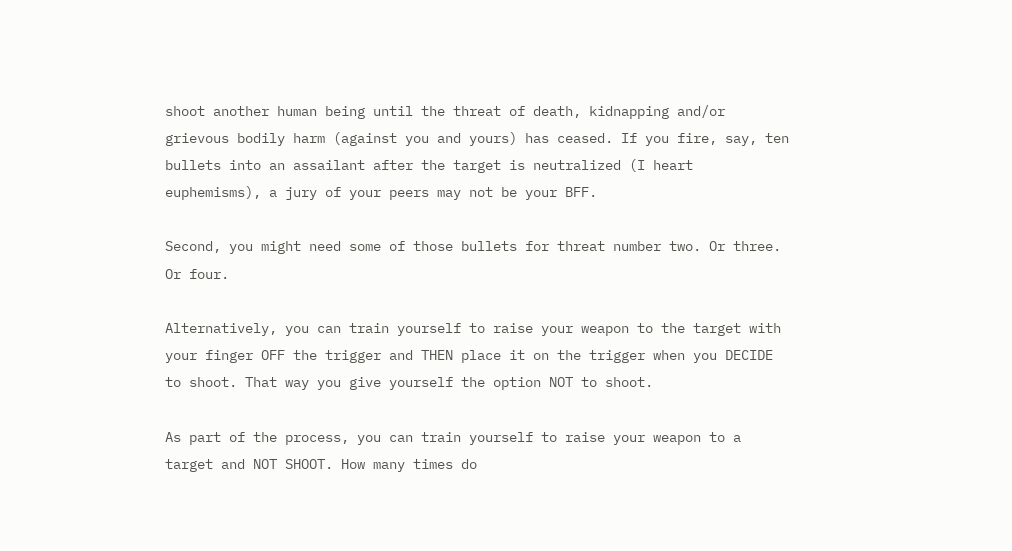shoot another human being until the threat of death, kidnapping and/or grievous bodily harm (against you and yours) has ceased. If you fire, say, ten bullets into an assailant after the target is neutralized (I heart euphemisms), a jury of your peers may not be your BFF.

Second, you might need some of those bullets for threat number two. Or three. Or four.

Alternatively, you can train yourself to raise your weapon to the target with your finger OFF the trigger and THEN place it on the trigger when you DECIDE to shoot. That way you give yourself the option NOT to shoot.

As part of the process, you can train yourself to raise your weapon to a target and NOT SHOOT. How many times do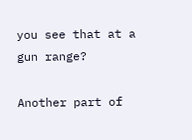you see that at a gun range?

Another part of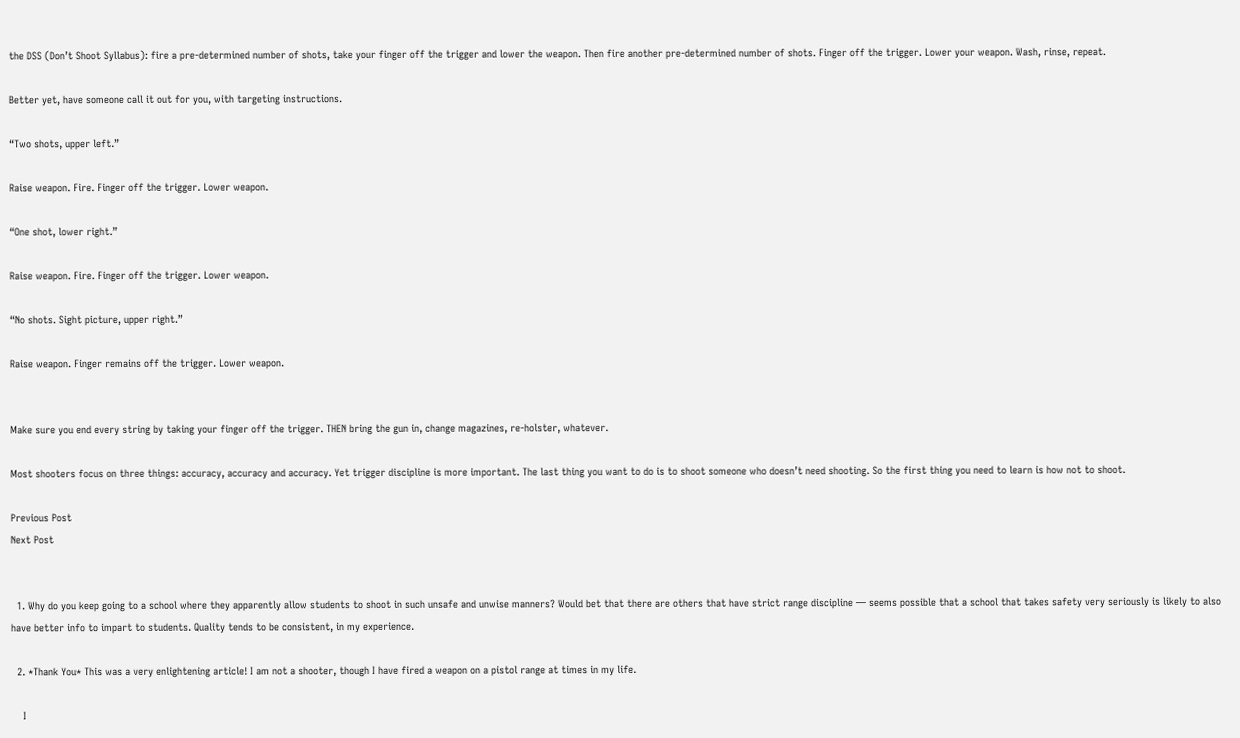the DSS (Don’t Shoot Syllabus): fire a pre-determined number of shots, take your finger off the trigger and lower the weapon. Then fire another pre-determined number of shots. Finger off the trigger. Lower your weapon. Wash, rinse, repeat.

Better yet, have someone call it out for you, with targeting instructions.

“Two shots, upper left.”

Raise weapon. Fire. Finger off the trigger. Lower weapon.

“One shot, lower right.”

Raise weapon. Fire. Finger off the trigger. Lower weapon.

“No shots. Sight picture, upper right.”

Raise weapon. Finger remains off the trigger. Lower weapon.


Make sure you end every string by taking your finger off the trigger. THEN bring the gun in, change magazines, re-holster, whatever.

Most shooters focus on three things: accuracy, accuracy and accuracy. Yet trigger discipline is more important. The last thing you want to do is to shoot someone who doesn’t need shooting. So the first thing you need to learn is how not to shoot.

Previous Post
Next Post


  1. Why do you keep going to a school where they apparently allow students to shoot in such unsafe and unwise manners? Would bet that there are others that have strict range discipline — seems possible that a school that takes safety very seriously is likely to also have better info to impart to students. Quality tends to be consistent, in my experience.

  2. *Thank You* This was a very enlightening article! I am not a shooter, though I have fired a weapon on a pistol range at times in my life.

    I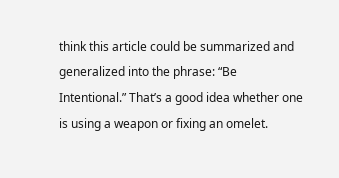think this article could be summarized and generalized into the phrase: “Be Intentional.” That’s a good idea whether one is using a weapon or fixing an omelet.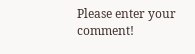Please enter your comment!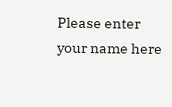Please enter your name here